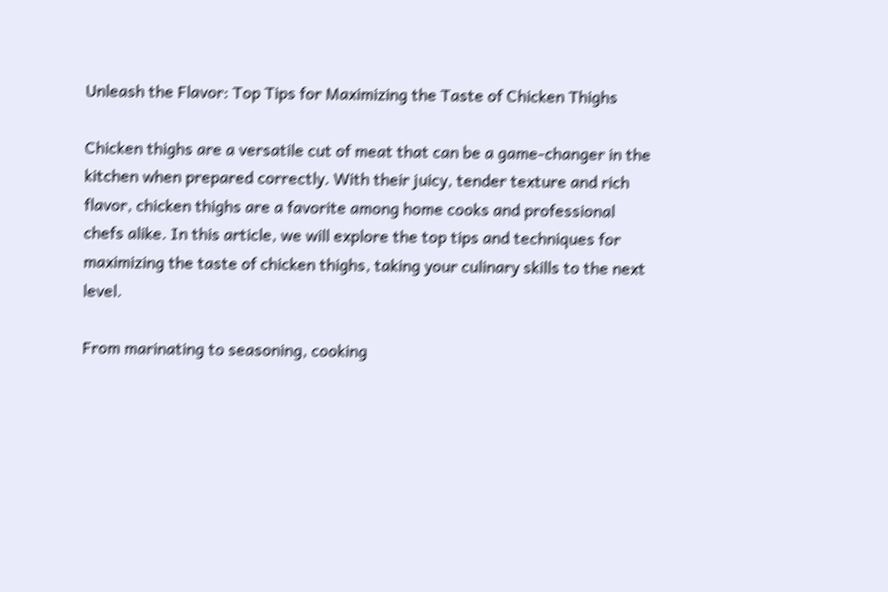Unleash the Flavor: Top Tips for Maximizing the Taste of Chicken Thighs

Chicken thighs are a versatile cut of meat that can be a game-changer in the kitchen when prepared correctly. With their juicy, tender texture and rich flavor, chicken thighs are a favorite among home cooks and professional chefs alike. In this article, we will explore the top tips and techniques for maximizing the taste of chicken thighs, taking your culinary skills to the next level.

From marinating to seasoning, cooking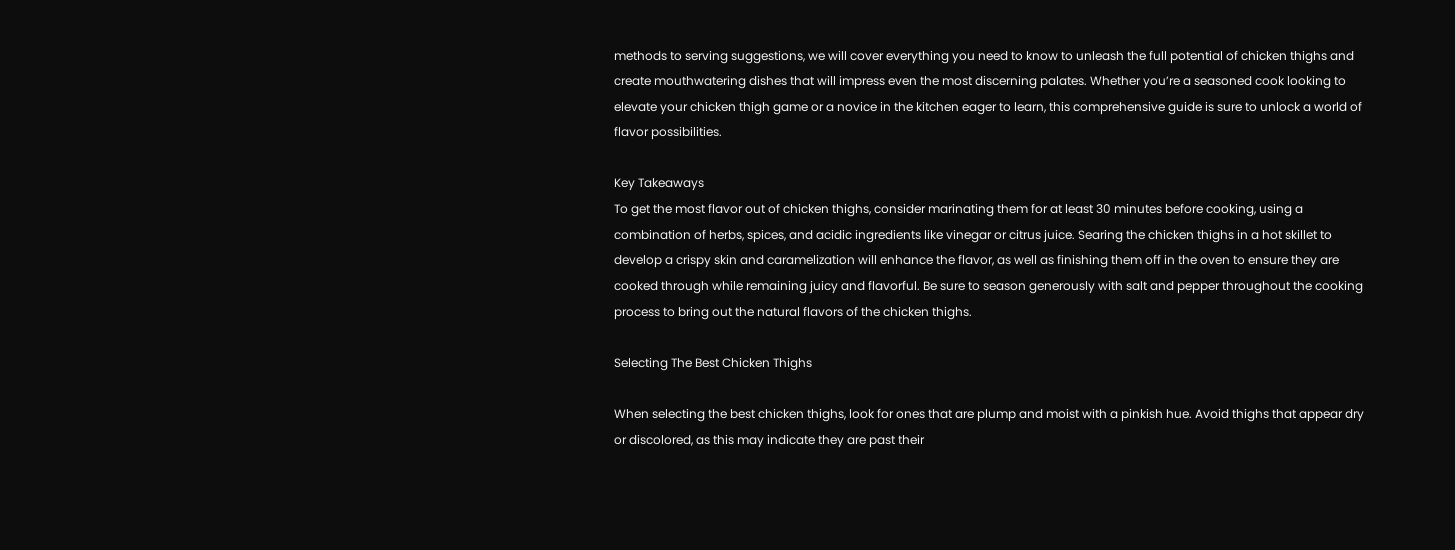methods to serving suggestions, we will cover everything you need to know to unleash the full potential of chicken thighs and create mouthwatering dishes that will impress even the most discerning palates. Whether you’re a seasoned cook looking to elevate your chicken thigh game or a novice in the kitchen eager to learn, this comprehensive guide is sure to unlock a world of flavor possibilities.

Key Takeaways
To get the most flavor out of chicken thighs, consider marinating them for at least 30 minutes before cooking, using a combination of herbs, spices, and acidic ingredients like vinegar or citrus juice. Searing the chicken thighs in a hot skillet to develop a crispy skin and caramelization will enhance the flavor, as well as finishing them off in the oven to ensure they are cooked through while remaining juicy and flavorful. Be sure to season generously with salt and pepper throughout the cooking process to bring out the natural flavors of the chicken thighs.

Selecting The Best Chicken Thighs

When selecting the best chicken thighs, look for ones that are plump and moist with a pinkish hue. Avoid thighs that appear dry or discolored, as this may indicate they are past their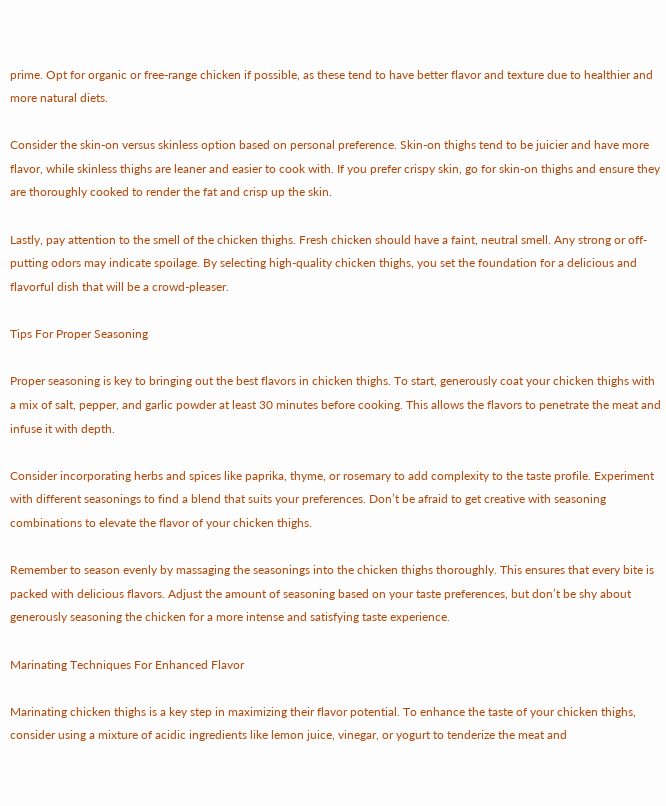prime. Opt for organic or free-range chicken if possible, as these tend to have better flavor and texture due to healthier and more natural diets.

Consider the skin-on versus skinless option based on personal preference. Skin-on thighs tend to be juicier and have more flavor, while skinless thighs are leaner and easier to cook with. If you prefer crispy skin, go for skin-on thighs and ensure they are thoroughly cooked to render the fat and crisp up the skin.

Lastly, pay attention to the smell of the chicken thighs. Fresh chicken should have a faint, neutral smell. Any strong or off-putting odors may indicate spoilage. By selecting high-quality chicken thighs, you set the foundation for a delicious and flavorful dish that will be a crowd-pleaser.

Tips For Proper Seasoning

Proper seasoning is key to bringing out the best flavors in chicken thighs. To start, generously coat your chicken thighs with a mix of salt, pepper, and garlic powder at least 30 minutes before cooking. This allows the flavors to penetrate the meat and infuse it with depth.

Consider incorporating herbs and spices like paprika, thyme, or rosemary to add complexity to the taste profile. Experiment with different seasonings to find a blend that suits your preferences. Don’t be afraid to get creative with seasoning combinations to elevate the flavor of your chicken thighs.

Remember to season evenly by massaging the seasonings into the chicken thighs thoroughly. This ensures that every bite is packed with delicious flavors. Adjust the amount of seasoning based on your taste preferences, but don’t be shy about generously seasoning the chicken for a more intense and satisfying taste experience.

Marinating Techniques For Enhanced Flavor

Marinating chicken thighs is a key step in maximizing their flavor potential. To enhance the taste of your chicken thighs, consider using a mixture of acidic ingredients like lemon juice, vinegar, or yogurt to tenderize the meat and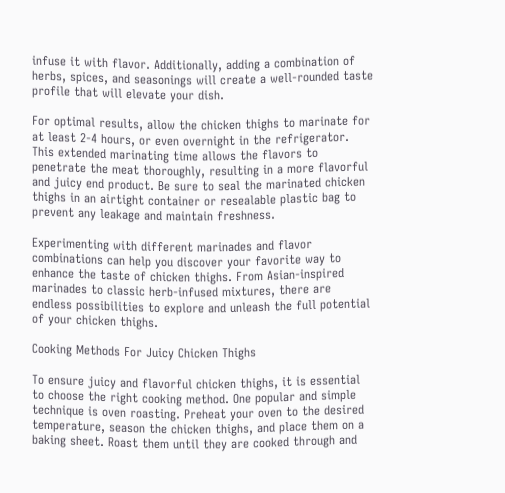infuse it with flavor. Additionally, adding a combination of herbs, spices, and seasonings will create a well-rounded taste profile that will elevate your dish.

For optimal results, allow the chicken thighs to marinate for at least 2-4 hours, or even overnight in the refrigerator. This extended marinating time allows the flavors to penetrate the meat thoroughly, resulting in a more flavorful and juicy end product. Be sure to seal the marinated chicken thighs in an airtight container or resealable plastic bag to prevent any leakage and maintain freshness.

Experimenting with different marinades and flavor combinations can help you discover your favorite way to enhance the taste of chicken thighs. From Asian-inspired marinades to classic herb-infused mixtures, there are endless possibilities to explore and unleash the full potential of your chicken thighs.

Cooking Methods For Juicy Chicken Thighs

To ensure juicy and flavorful chicken thighs, it is essential to choose the right cooking method. One popular and simple technique is oven roasting. Preheat your oven to the desired temperature, season the chicken thighs, and place them on a baking sheet. Roast them until they are cooked through and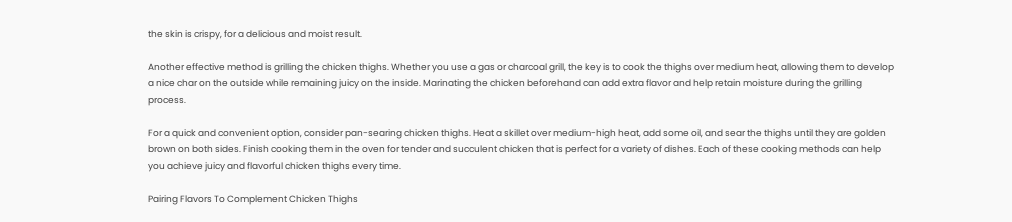the skin is crispy, for a delicious and moist result.

Another effective method is grilling the chicken thighs. Whether you use a gas or charcoal grill, the key is to cook the thighs over medium heat, allowing them to develop a nice char on the outside while remaining juicy on the inside. Marinating the chicken beforehand can add extra flavor and help retain moisture during the grilling process.

For a quick and convenient option, consider pan-searing chicken thighs. Heat a skillet over medium-high heat, add some oil, and sear the thighs until they are golden brown on both sides. Finish cooking them in the oven for tender and succulent chicken that is perfect for a variety of dishes. Each of these cooking methods can help you achieve juicy and flavorful chicken thighs every time.

Pairing Flavors To Complement Chicken Thighs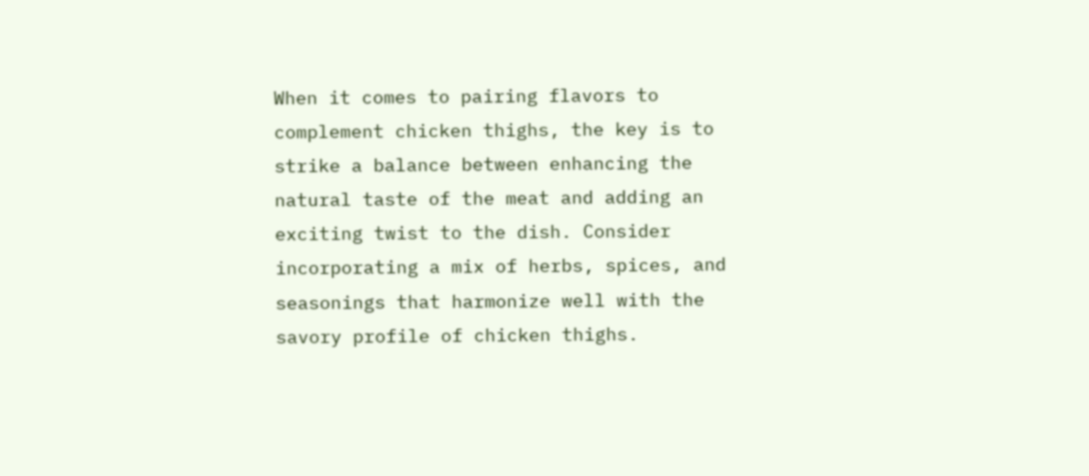When it comes to pairing flavors to complement chicken thighs, the key is to strike a balance between enhancing the natural taste of the meat and adding an exciting twist to the dish. Consider incorporating a mix of herbs, spices, and seasonings that harmonize well with the savory profile of chicken thighs.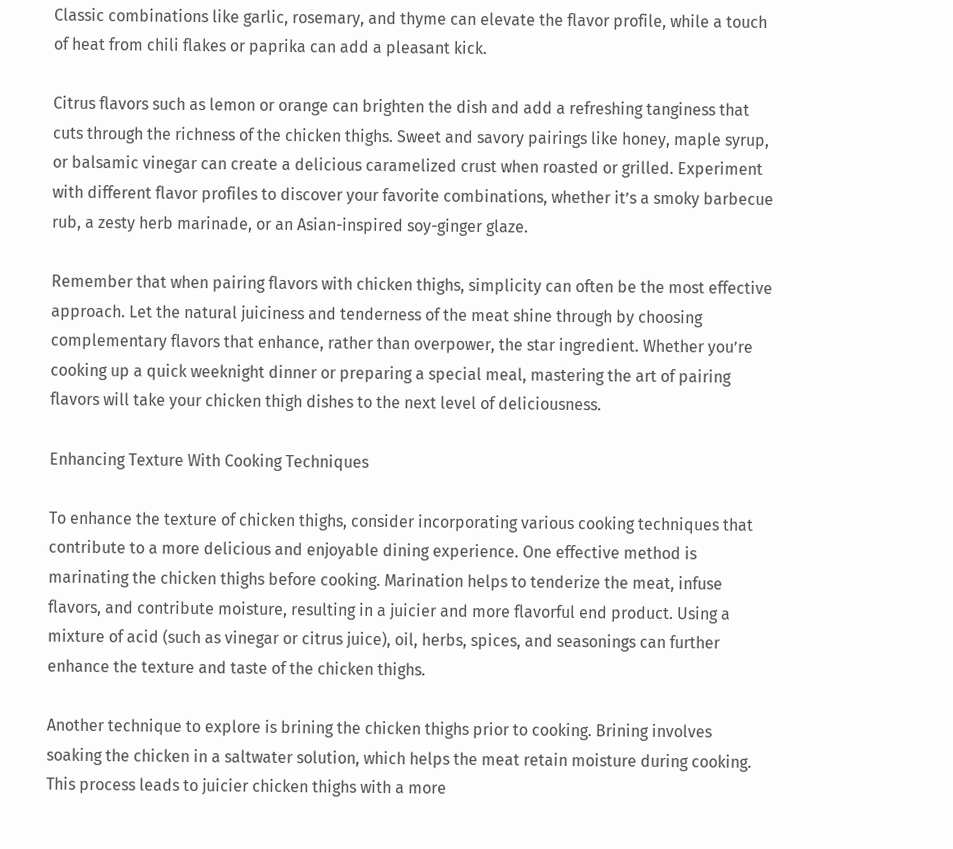Classic combinations like garlic, rosemary, and thyme can elevate the flavor profile, while a touch of heat from chili flakes or paprika can add a pleasant kick.

Citrus flavors such as lemon or orange can brighten the dish and add a refreshing tanginess that cuts through the richness of the chicken thighs. Sweet and savory pairings like honey, maple syrup, or balsamic vinegar can create a delicious caramelized crust when roasted or grilled. Experiment with different flavor profiles to discover your favorite combinations, whether it’s a smoky barbecue rub, a zesty herb marinade, or an Asian-inspired soy-ginger glaze.

Remember that when pairing flavors with chicken thighs, simplicity can often be the most effective approach. Let the natural juiciness and tenderness of the meat shine through by choosing complementary flavors that enhance, rather than overpower, the star ingredient. Whether you’re cooking up a quick weeknight dinner or preparing a special meal, mastering the art of pairing flavors will take your chicken thigh dishes to the next level of deliciousness.

Enhancing Texture With Cooking Techniques

To enhance the texture of chicken thighs, consider incorporating various cooking techniques that contribute to a more delicious and enjoyable dining experience. One effective method is marinating the chicken thighs before cooking. Marination helps to tenderize the meat, infuse flavors, and contribute moisture, resulting in a juicier and more flavorful end product. Using a mixture of acid (such as vinegar or citrus juice), oil, herbs, spices, and seasonings can further enhance the texture and taste of the chicken thighs.

Another technique to explore is brining the chicken thighs prior to cooking. Brining involves soaking the chicken in a saltwater solution, which helps the meat retain moisture during cooking. This process leads to juicier chicken thighs with a more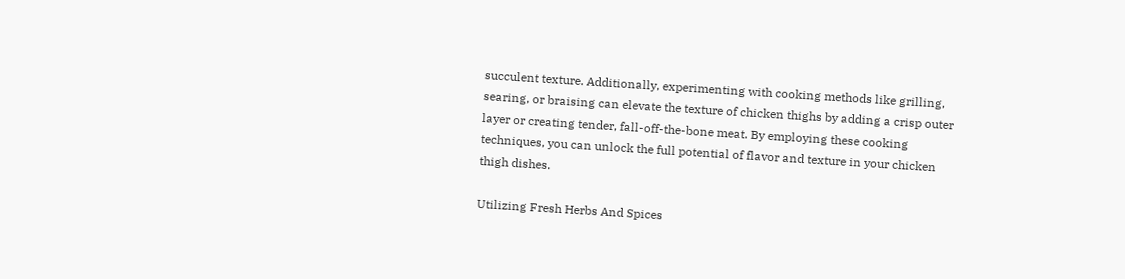succulent texture. Additionally, experimenting with cooking methods like grilling, searing, or braising can elevate the texture of chicken thighs by adding a crisp outer layer or creating tender, fall-off-the-bone meat. By employing these cooking techniques, you can unlock the full potential of flavor and texture in your chicken thigh dishes.

Utilizing Fresh Herbs And Spices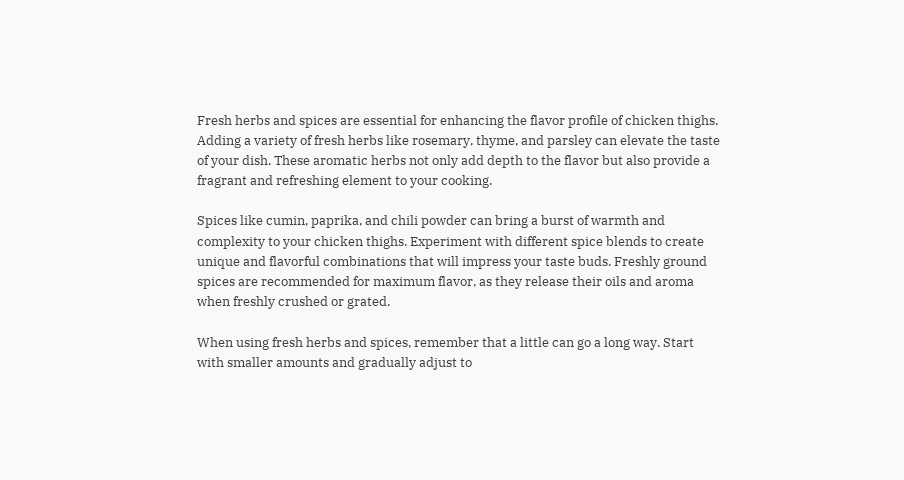Fresh herbs and spices are essential for enhancing the flavor profile of chicken thighs. Adding a variety of fresh herbs like rosemary, thyme, and parsley can elevate the taste of your dish. These aromatic herbs not only add depth to the flavor but also provide a fragrant and refreshing element to your cooking.

Spices like cumin, paprika, and chili powder can bring a burst of warmth and complexity to your chicken thighs. Experiment with different spice blends to create unique and flavorful combinations that will impress your taste buds. Freshly ground spices are recommended for maximum flavor, as they release their oils and aroma when freshly crushed or grated.

When using fresh herbs and spices, remember that a little can go a long way. Start with smaller amounts and gradually adjust to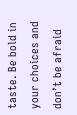taste. Be bold in your choices and don’t be afraid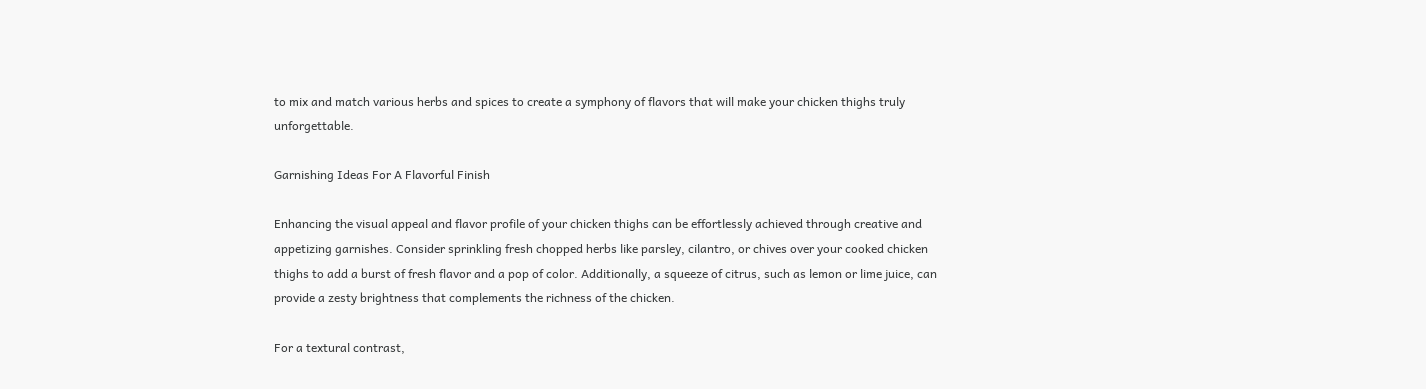to mix and match various herbs and spices to create a symphony of flavors that will make your chicken thighs truly unforgettable.

Garnishing Ideas For A Flavorful Finish

Enhancing the visual appeal and flavor profile of your chicken thighs can be effortlessly achieved through creative and appetizing garnishes. Consider sprinkling fresh chopped herbs like parsley, cilantro, or chives over your cooked chicken thighs to add a burst of fresh flavor and a pop of color. Additionally, a squeeze of citrus, such as lemon or lime juice, can provide a zesty brightness that complements the richness of the chicken.

For a textural contrast,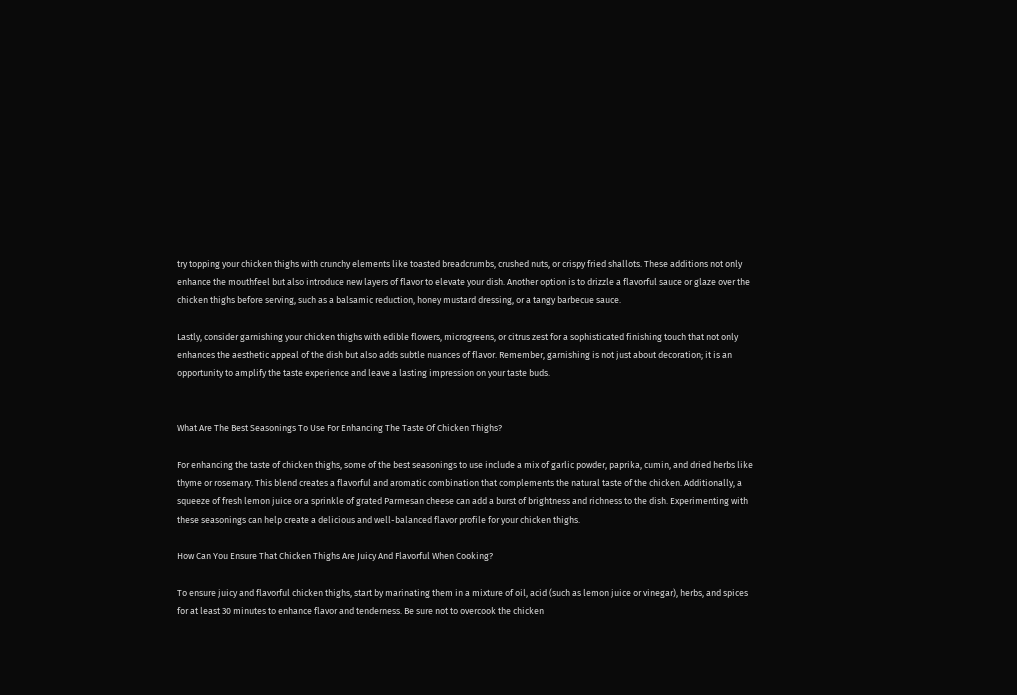try topping your chicken thighs with crunchy elements like toasted breadcrumbs, crushed nuts, or crispy fried shallots. These additions not only enhance the mouthfeel but also introduce new layers of flavor to elevate your dish. Another option is to drizzle a flavorful sauce or glaze over the chicken thighs before serving, such as a balsamic reduction, honey mustard dressing, or a tangy barbecue sauce.

Lastly, consider garnishing your chicken thighs with edible flowers, microgreens, or citrus zest for a sophisticated finishing touch that not only enhances the aesthetic appeal of the dish but also adds subtle nuances of flavor. Remember, garnishing is not just about decoration; it is an opportunity to amplify the taste experience and leave a lasting impression on your taste buds.


What Are The Best Seasonings To Use For Enhancing The Taste Of Chicken Thighs?

For enhancing the taste of chicken thighs, some of the best seasonings to use include a mix of garlic powder, paprika, cumin, and dried herbs like thyme or rosemary. This blend creates a flavorful and aromatic combination that complements the natural taste of the chicken. Additionally, a squeeze of fresh lemon juice or a sprinkle of grated Parmesan cheese can add a burst of brightness and richness to the dish. Experimenting with these seasonings can help create a delicious and well-balanced flavor profile for your chicken thighs.

How Can You Ensure That Chicken Thighs Are Juicy And Flavorful When Cooking?

To ensure juicy and flavorful chicken thighs, start by marinating them in a mixture of oil, acid (such as lemon juice or vinegar), herbs, and spices for at least 30 minutes to enhance flavor and tenderness. Be sure not to overcook the chicken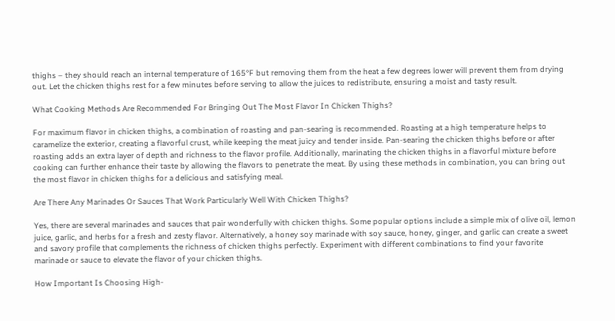thighs – they should reach an internal temperature of 165°F but removing them from the heat a few degrees lower will prevent them from drying out. Let the chicken thighs rest for a few minutes before serving to allow the juices to redistribute, ensuring a moist and tasty result.

What Cooking Methods Are Recommended For Bringing Out The Most Flavor In Chicken Thighs?

For maximum flavor in chicken thighs, a combination of roasting and pan-searing is recommended. Roasting at a high temperature helps to caramelize the exterior, creating a flavorful crust, while keeping the meat juicy and tender inside. Pan-searing the chicken thighs before or after roasting adds an extra layer of depth and richness to the flavor profile. Additionally, marinating the chicken thighs in a flavorful mixture before cooking can further enhance their taste by allowing the flavors to penetrate the meat. By using these methods in combination, you can bring out the most flavor in chicken thighs for a delicious and satisfying meal.

Are There Any Marinades Or Sauces That Work Particularly Well With Chicken Thighs?

Yes, there are several marinades and sauces that pair wonderfully with chicken thighs. Some popular options include a simple mix of olive oil, lemon juice, garlic, and herbs for a fresh and zesty flavor. Alternatively, a honey soy marinade with soy sauce, honey, ginger, and garlic can create a sweet and savory profile that complements the richness of chicken thighs perfectly. Experiment with different combinations to find your favorite marinade or sauce to elevate the flavor of your chicken thighs.

How Important Is Choosing High-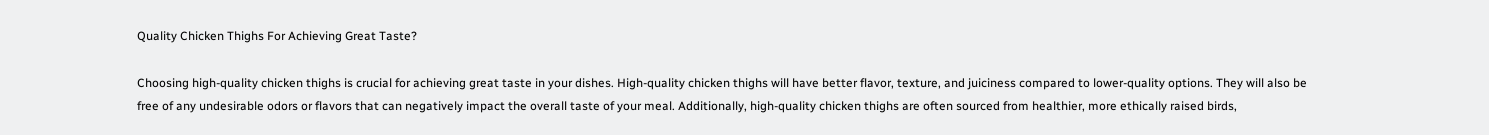Quality Chicken Thighs For Achieving Great Taste?

Choosing high-quality chicken thighs is crucial for achieving great taste in your dishes. High-quality chicken thighs will have better flavor, texture, and juiciness compared to lower-quality options. They will also be free of any undesirable odors or flavors that can negatively impact the overall taste of your meal. Additionally, high-quality chicken thighs are often sourced from healthier, more ethically raised birds,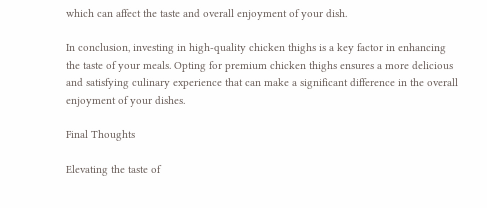which can affect the taste and overall enjoyment of your dish.

In conclusion, investing in high-quality chicken thighs is a key factor in enhancing the taste of your meals. Opting for premium chicken thighs ensures a more delicious and satisfying culinary experience that can make a significant difference in the overall enjoyment of your dishes.

Final Thoughts

Elevating the taste of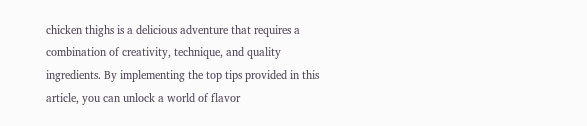chicken thighs is a delicious adventure that requires a combination of creativity, technique, and quality ingredients. By implementing the top tips provided in this article, you can unlock a world of flavor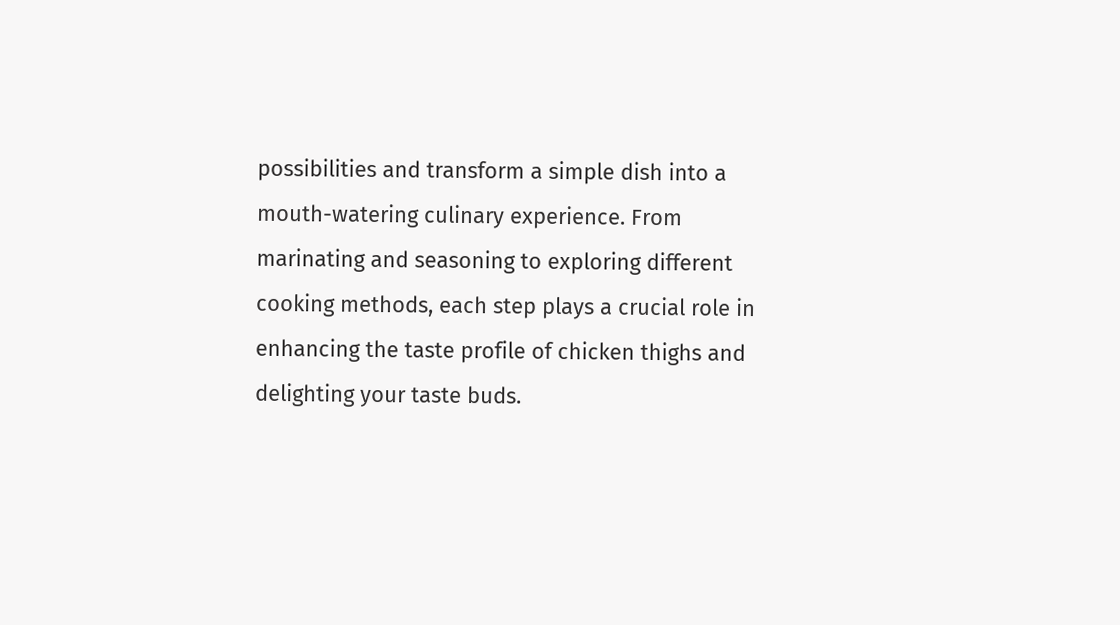possibilities and transform a simple dish into a mouth-watering culinary experience. From marinating and seasoning to exploring different cooking methods, each step plays a crucial role in enhancing the taste profile of chicken thighs and delighting your taste buds.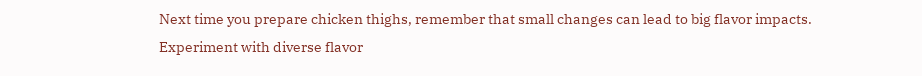Next time you prepare chicken thighs, remember that small changes can lead to big flavor impacts. Experiment with diverse flavor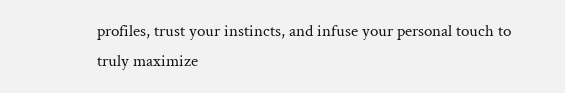profiles, trust your instincts, and infuse your personal touch to truly maximize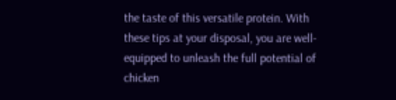the taste of this versatile protein. With these tips at your disposal, you are well-equipped to unleash the full potential of chicken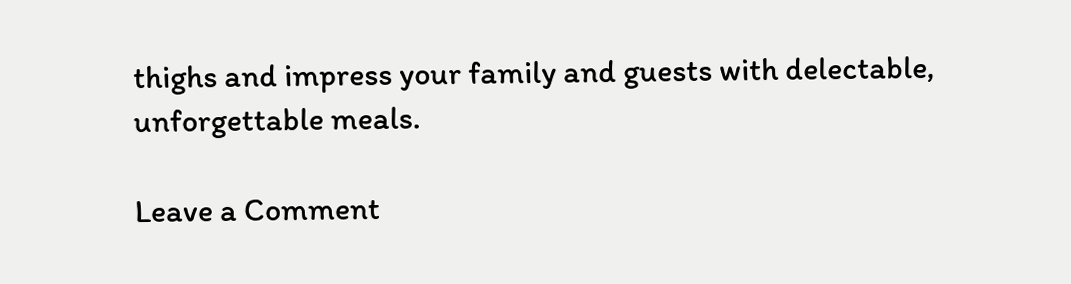thighs and impress your family and guests with delectable, unforgettable meals.

Leave a Comment